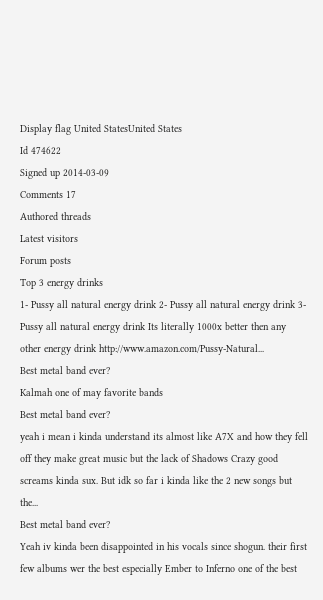Display flag United StatesUnited States
Id 474622
Signed up 2014-03-09
Comments 17
Authored threads
Latest visitors
Forum posts
Top 3 energy drinks
1- Pussy all natural energy drink 2- Pussy all natural energy drink 3- Pussy all natural energy drink Its literally 1000x better then any other energy drink http://www.amazon.com/Pussy-Natural...
Best metal band ever?
Kalmah one of may favorite bands
Best metal band ever?
yeah i mean i kinda understand its almost like A7X and how they fell off they make great music but the lack of Shadows Crazy good screams kinda sux. But idk so far i kinda like the 2 new songs but the...
Best metal band ever?
Yeah iv kinda been disappointed in his vocals since shogun. their first few albums wer the best especially Ember to Inferno one of the best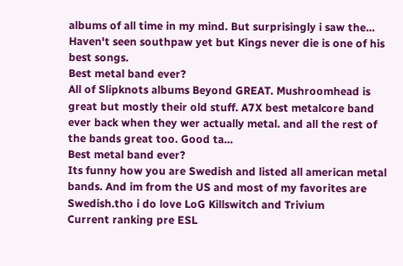albums of all time in my mind. But surprisingly i saw the...
Haven't seen southpaw yet but Kings never die is one of his best songs.
Best metal band ever?
All of Slipknots albums Beyond GREAT. Mushroomhead is great but mostly their old stuff. A7X best metalcore band ever back when they wer actually metal. and all the rest of the bands great too. Good ta...
Best metal band ever?
Its funny how you are Swedish and listed all american metal bands. And im from the US and most of my favorites are Swedish.tho i do love LoG Killswitch and Trivium
Current ranking pre ESL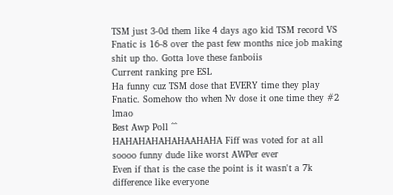TSM just 3-0d them like 4 days ago kid TSM record VS Fnatic is 16-8 over the past few months nice job making shit up tho. Gotta love these fanboiis
Current ranking pre ESL
Ha funny cuz TSM dose that EVERY time they play Fnatic. Somehow tho when Nv dose it one time they #2 lmao
Best Awp Poll ^^
HAHAHAHAHAHAAHAHA Fiff was voted for at all soooo funny dude like worst AWPer ever
Even if that is the case the point is it wasn't a 7k difference like everyone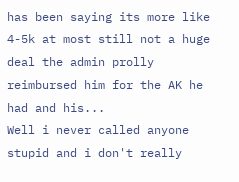has been saying its more like 4-5k at most still not a huge deal the admin prolly reimbursed him for the AK he had and his...
Well i never called anyone stupid and i don't really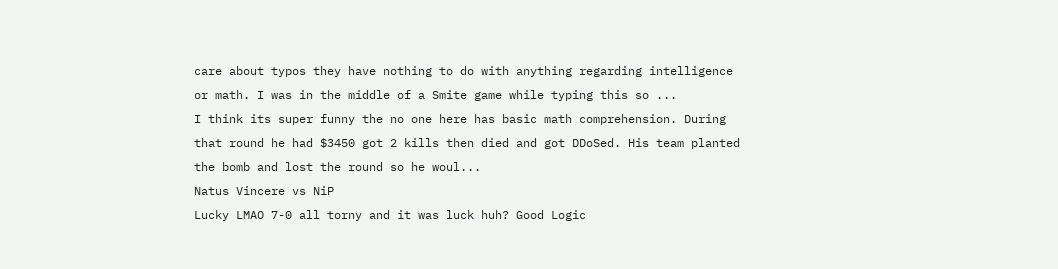care about typos they have nothing to do with anything regarding intelligence or math. I was in the middle of a Smite game while typing this so ...
I think its super funny the no one here has basic math comprehension. During that round he had $3450 got 2 kills then died and got DDoSed. His team planted the bomb and lost the round so he woul...
Natus Vincere vs NiP
Lucky LMAO 7-0 all torny and it was luck huh? Good Logic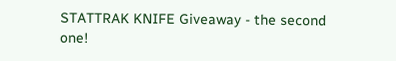STATTRAK KNIFE Giveaway - the second one!